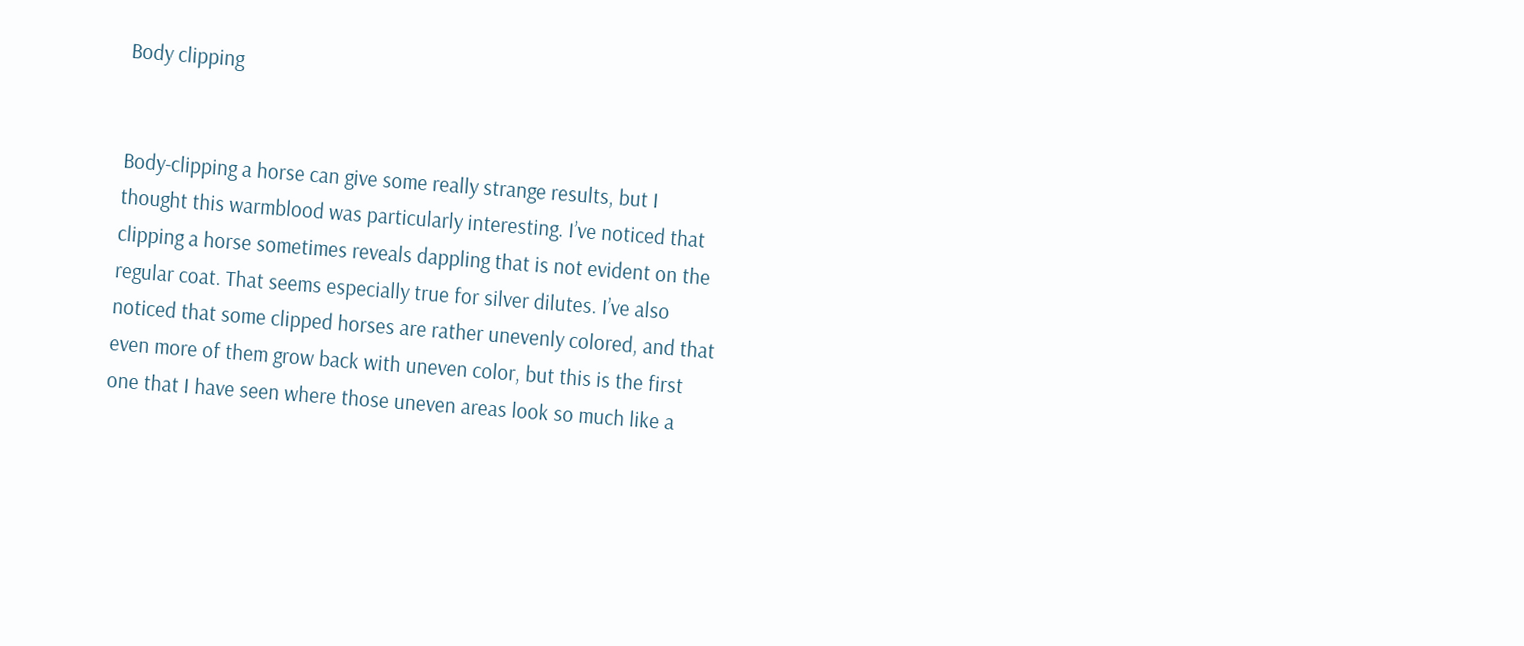Body clipping


Body-clipping a horse can give some really strange results, but I thought this warmblood was particularly interesting. I’ve noticed that clipping a horse sometimes reveals dappling that is not evident on the regular coat. That seems especially true for silver dilutes. I’ve also noticed that some clipped horses are rather unevenly colored, and that even more of them grow back with uneven color, but this is the first one that I have seen where those uneven areas look so much like a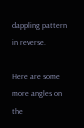dappling pattern in reverse.

Here are some more angles on the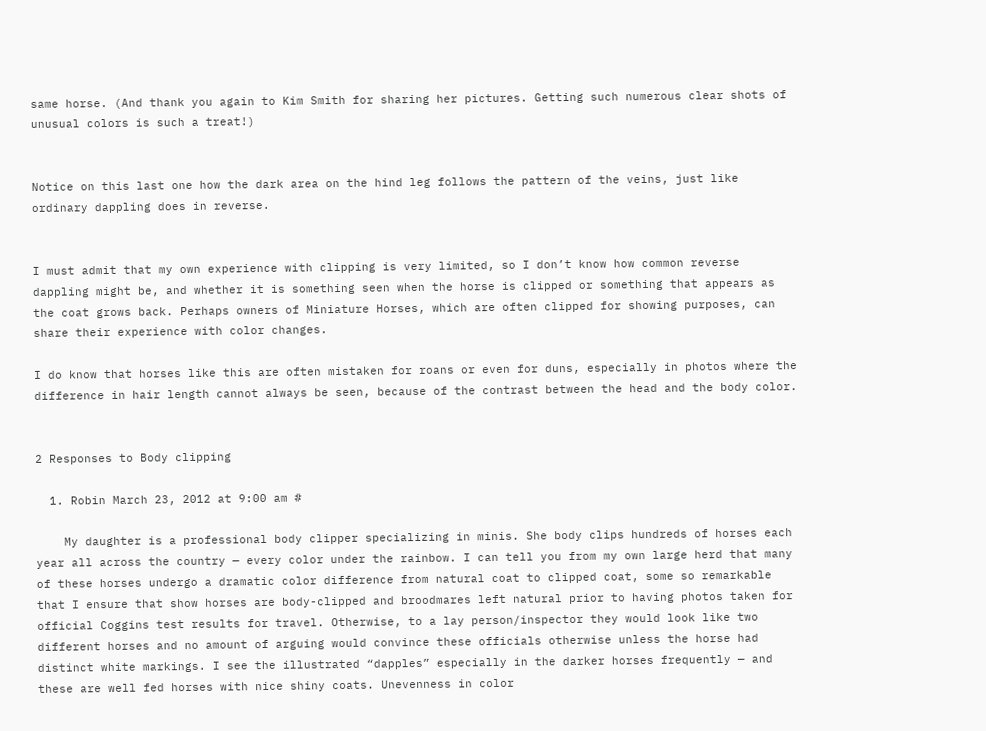same horse. (And thank you again to Kim Smith for sharing her pictures. Getting such numerous clear shots of unusual colors is such a treat!)


Notice on this last one how the dark area on the hind leg follows the pattern of the veins, just like ordinary dappling does in reverse.


I must admit that my own experience with clipping is very limited, so I don’t know how common reverse dappling might be, and whether it is something seen when the horse is clipped or something that appears as the coat grows back. Perhaps owners of Miniature Horses, which are often clipped for showing purposes, can share their experience with color changes.

I do know that horses like this are often mistaken for roans or even for duns, especially in photos where the difference in hair length cannot always be seen, because of the contrast between the head and the body color.


2 Responses to Body clipping

  1. Robin March 23, 2012 at 9:00 am #

    My daughter is a professional body clipper specializing in minis. She body clips hundreds of horses each year all across the country — every color under the rainbow. I can tell you from my own large herd that many of these horses undergo a dramatic color difference from natural coat to clipped coat, some so remarkable that I ensure that show horses are body-clipped and broodmares left natural prior to having photos taken for official Coggins test results for travel. Otherwise, to a lay person/inspector they would look like two different horses and no amount of arguing would convince these officials otherwise unless the horse had distinct white markings. I see the illustrated “dapples” especially in the darker horses frequently — and these are well fed horses with nice shiny coats. Unevenness in color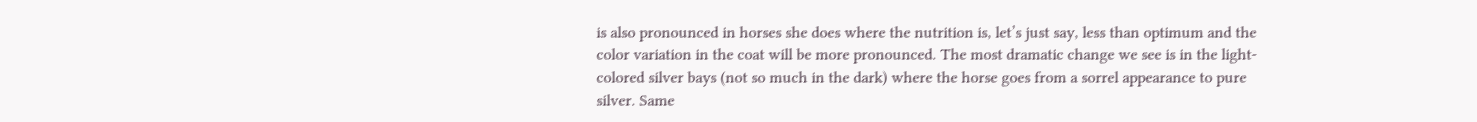is also pronounced in horses she does where the nutrition is, let’s just say, less than optimum and the color variation in the coat will be more pronounced. The most dramatic change we see is in the light-colored silver bays (not so much in the dark) where the horse goes from a sorrel appearance to pure silver. Same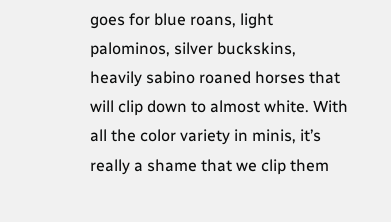goes for blue roans, light palominos, silver buckskins, heavily sabino roaned horses that will clip down to almost white. With all the color variety in minis, it’s really a shame that we clip them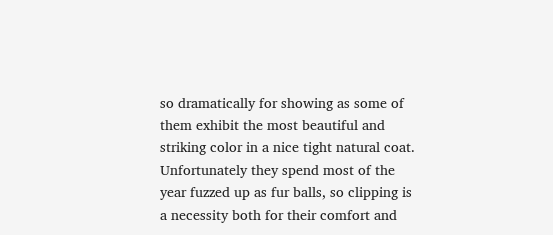so dramatically for showing as some of them exhibit the most beautiful and striking color in a nice tight natural coat. Unfortunately they spend most of the year fuzzed up as fur balls, so clipping is a necessity both for their comfort and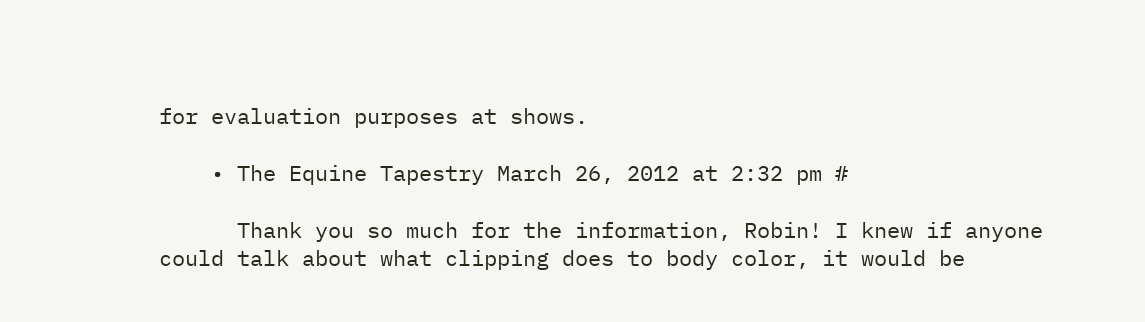for evaluation purposes at shows.

    • The Equine Tapestry March 26, 2012 at 2:32 pm #

      Thank you so much for the information, Robin! I knew if anyone could talk about what clipping does to body color, it would be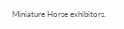Miniature Horse exhibitors.